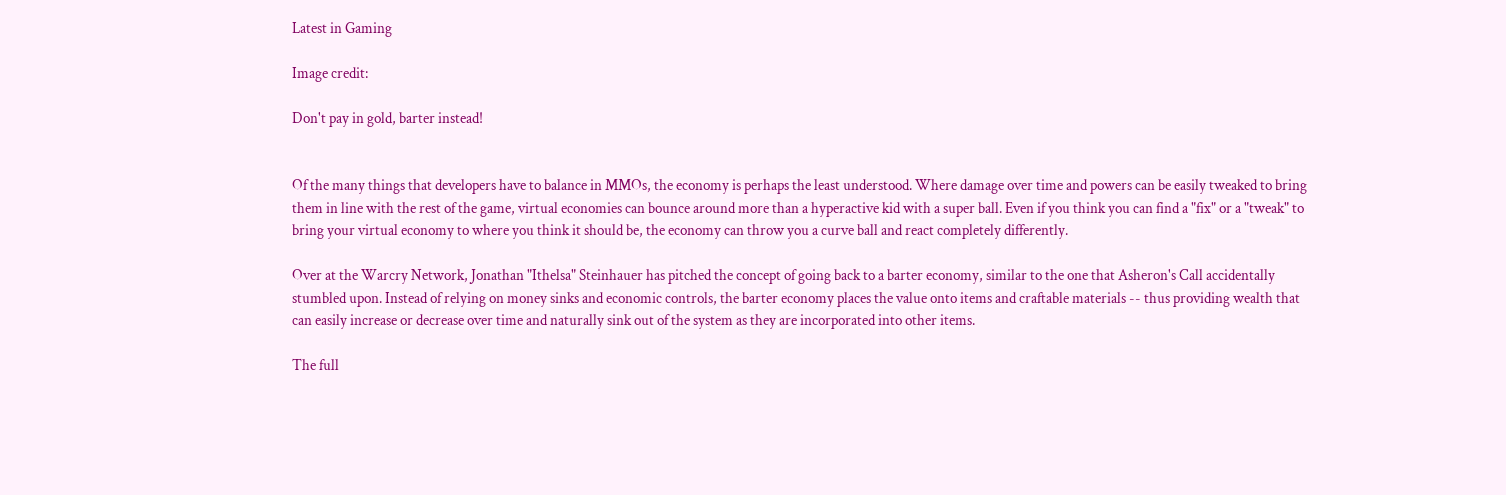Latest in Gaming

Image credit:

Don't pay in gold, barter instead!


Of the many things that developers have to balance in MMOs, the economy is perhaps the least understood. Where damage over time and powers can be easily tweaked to bring them in line with the rest of the game, virtual economies can bounce around more than a hyperactive kid with a super ball. Even if you think you can find a "fix" or a "tweak" to bring your virtual economy to where you think it should be, the economy can throw you a curve ball and react completely differently.

Over at the Warcry Network, Jonathan "Ithelsa" Steinhauer has pitched the concept of going back to a barter economy, similar to the one that Asheron's Call accidentally stumbled upon. Instead of relying on money sinks and economic controls, the barter economy places the value onto items and craftable materials -- thus providing wealth that can easily increase or decrease over time and naturally sink out of the system as they are incorporated into other items.

The full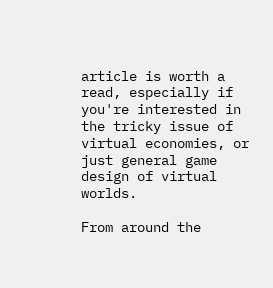article is worth a read, especially if you're interested in the tricky issue of virtual economies, or just general game design of virtual worlds.

From around the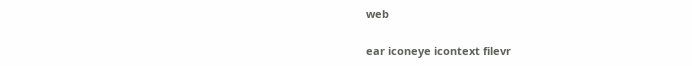web

ear iconeye icontext filevr